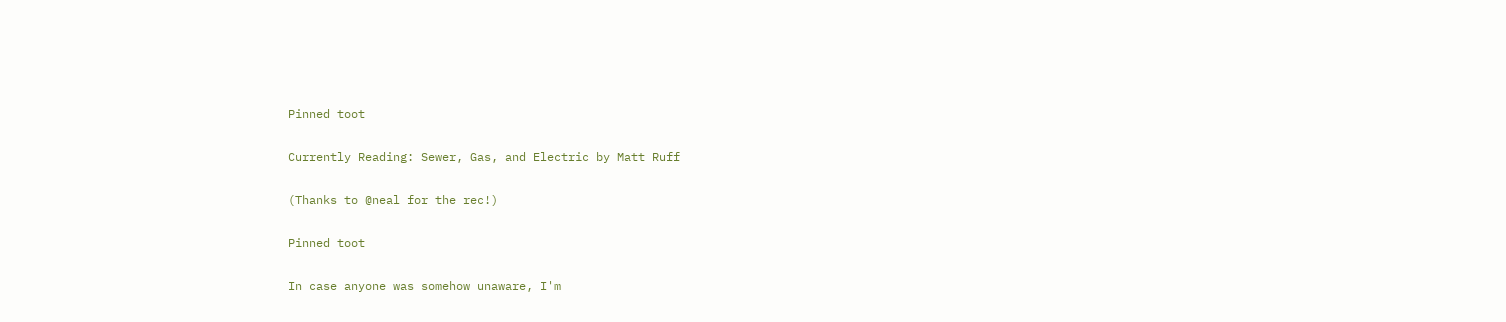Pinned toot

Currently Reading: Sewer, Gas, and Electric by Matt Ruff

(Thanks to @neal for the rec!)

Pinned toot

In case anyone was somehow unaware, I'm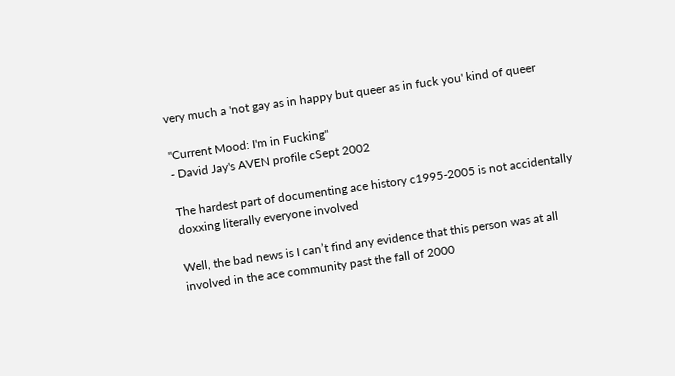very much a 'not gay as in happy but queer as in fuck you' kind of queer

"Current Mood: I'm in Fucking"
- David Jay's AVEN profile cSept 2002

The hardest part of documenting ace history c1995-2005 is not accidentally doxxing literally everyone involved

Well, the bad news is I can’t find any evidence that this person was at all involved in the ace community past the fall of 2000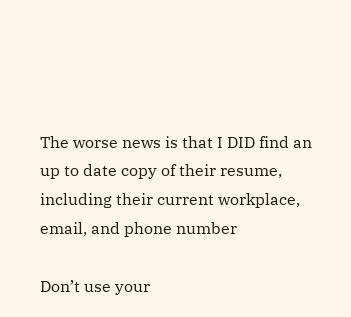The worse news is that I DID find an up to date copy of their resume, including their current workplace, email, and phone number

Don’t use your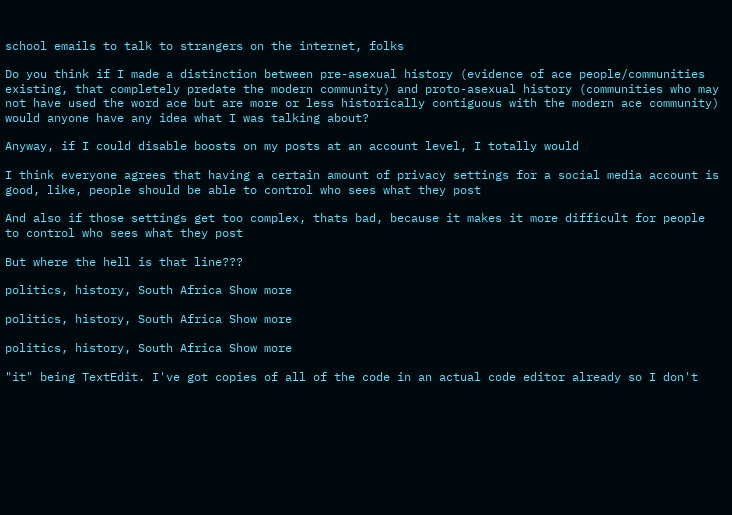school emails to talk to strangers on the internet, folks

Do you think if I made a distinction between pre-asexual history (evidence of ace people/communities existing, that completely predate the modern community) and proto-asexual history (communities who may not have used the word ace but are more or less historically contiguous with the modern ace community) would anyone have any idea what I was talking about?

Anyway, if I could disable boosts on my posts at an account level, I totally would

I think everyone agrees that having a certain amount of privacy settings for a social media account is good, like, people should be able to control who sees what they post

And also if those settings get too complex, thats bad, because it makes it more difficult for people to control who sees what they post

But where the hell is that line???

politics, history, South Africa Show more

politics, history, South Africa Show more

politics, history, South Africa Show more

"it" being TextEdit. I've got copies of all of the code in an actual code editor already so I don't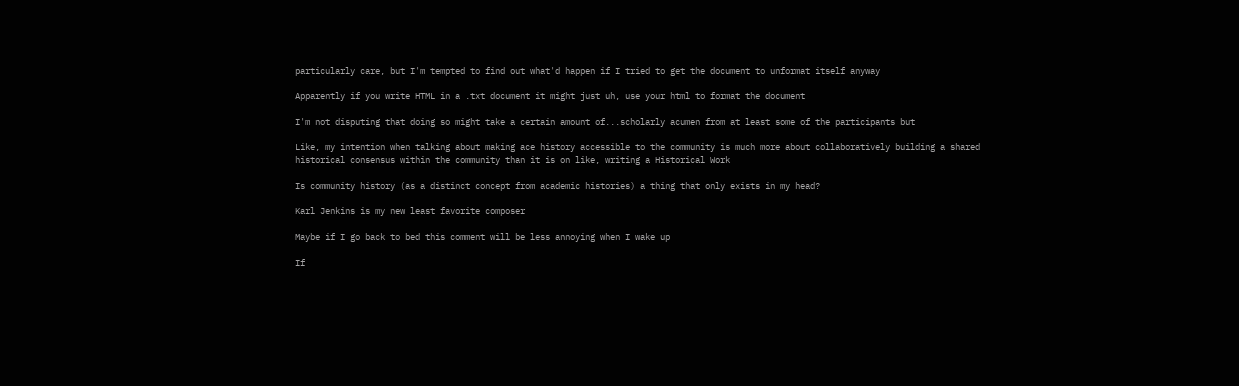particularly care, but I'm tempted to find out what'd happen if I tried to get the document to unformat itself anyway

Apparently if you write HTML in a .txt document it might just uh, use your html to format the document

I'm not disputing that doing so might take a certain amount of...scholarly acumen from at least some of the participants but

Like, my intention when talking about making ace history accessible to the community is much more about collaboratively building a shared historical consensus within the community than it is on like, writing a Historical Work

Is community history (as a distinct concept from academic histories) a thing that only exists in my head?

Karl Jenkins is my new least favorite composer

Maybe if I go back to bed this comment will be less annoying when I wake up

If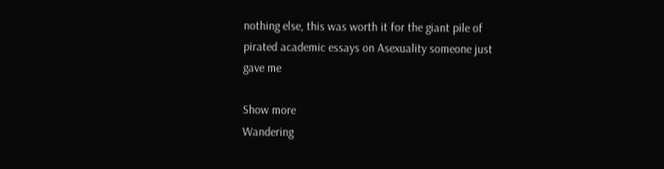nothing else, this was worth it for the giant pile of pirated academic essays on Asexuality someone just gave me

Show more
Wandering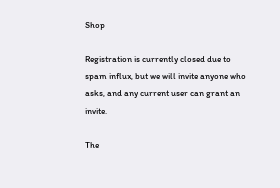Shop

Registration is currently closed due to spam influx, but we will invite anyone who asks, and any current user can grant an invite.

The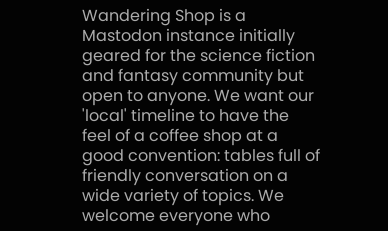Wandering Shop is a Mastodon instance initially geared for the science fiction and fantasy community but open to anyone. We want our 'local' timeline to have the feel of a coffee shop at a good convention: tables full of friendly conversation on a wide variety of topics. We welcome everyone who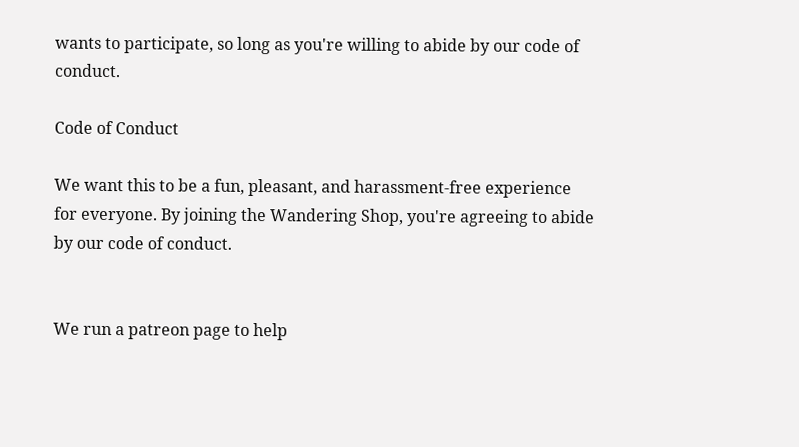wants to participate, so long as you're willing to abide by our code of conduct.

Code of Conduct

We want this to be a fun, pleasant, and harassment-free experience for everyone. By joining the Wandering Shop, you're agreeing to abide by our code of conduct.


We run a patreon page to help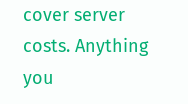cover server costs. Anything you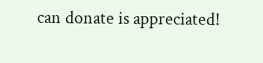can donate is appreciated!